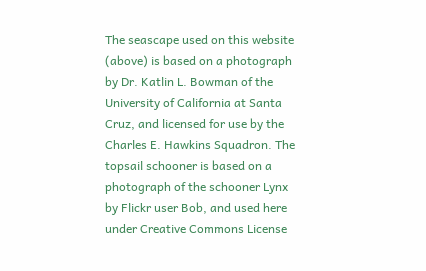The seascape used on this website (above) is based on a photograph by Dr. Katlin L. Bowman of the University of California at Santa Cruz, and licensed for use by the Charles E. Hawkins Squadron. The topsail schooner is based on a photograph of the schooner Lynx by Flickr user Bob, and used here under Creative Commons License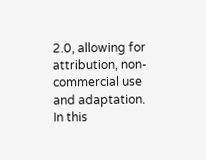2.0, allowing for attribution, non-commercial use and adaptation. In this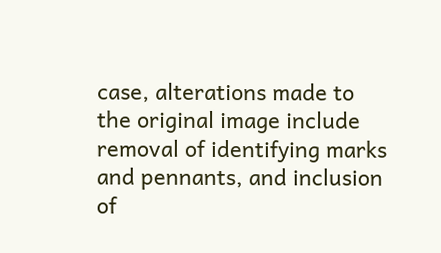case, alterations made to the original image include removal of identifying marks and pennants, and inclusion of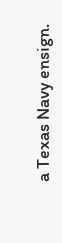a Texas Navy ensign.